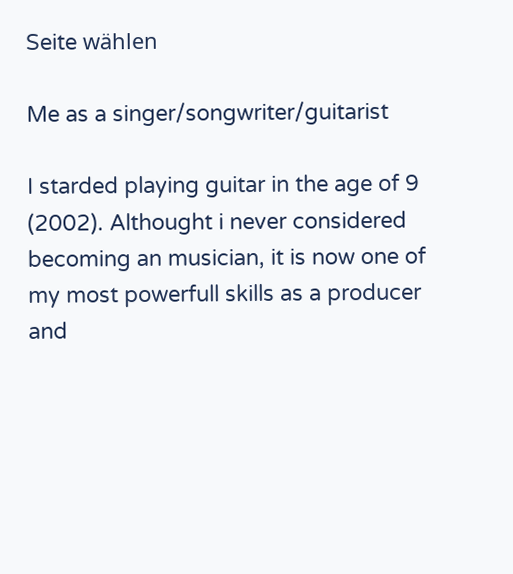Seite wählen

Me as a singer/songwriter/guitarist

I starded playing guitar in the age of 9 (2002). Althought i never considered becoming an musician, it is now one of my most powerfull skills as a producer and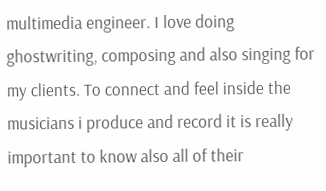multimedia engineer. I love doing ghostwriting, composing and also singing for my clients. To connect and feel inside the musicians i produce and record it is really important to know also all of their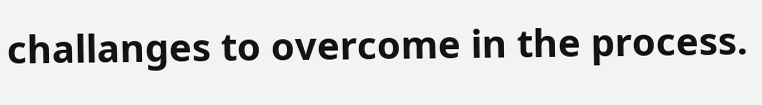challanges to overcome in the process.